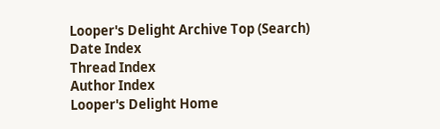Looper's Delight Archive Top (Search)
Date Index
Thread Index
Author Index
Looper's Delight Home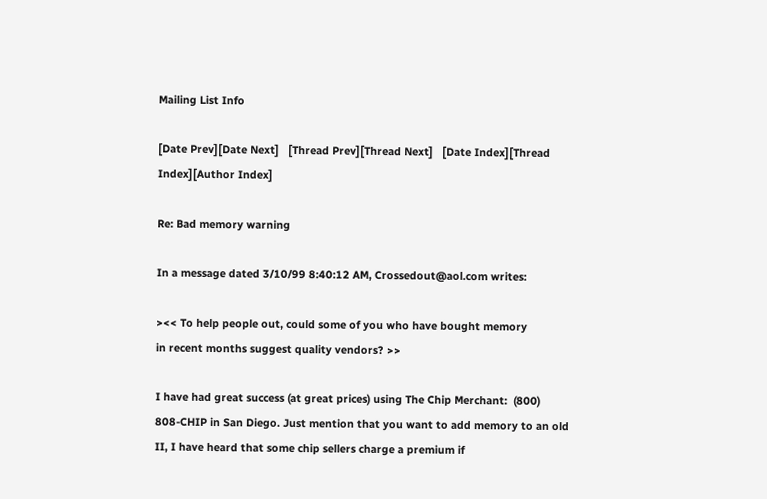Mailing List Info

[Date Prev][Date Next]   [Thread Prev][Thread Next]   [Date Index][Thread Index][Author Index]

Re: Bad memory warning

In a message dated 3/10/99 8:40:12 AM, Crossedout@aol.com writes:

><< To help people out, could some of you who have bought memory
in recent months suggest quality vendors? >>

I have had great success (at great prices) using The Chip Merchant:  (800)
808-CHIP in San Diego. Just mention that you want to add memory to an old
II, I have heard that some chip sellers charge a premium if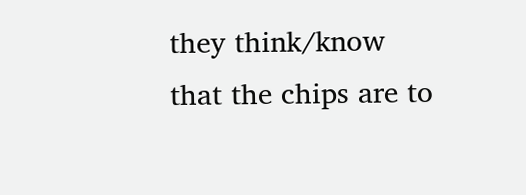they think/know
that the chips are to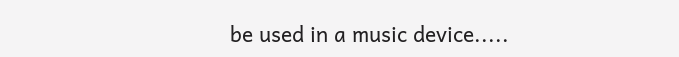be used in a music device.....